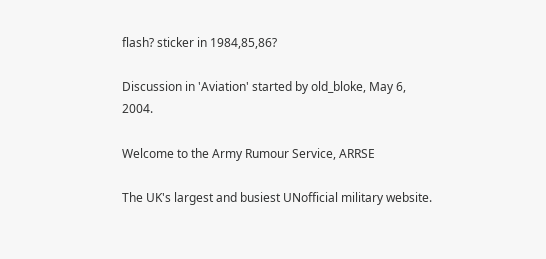flash? sticker in 1984,85,86?

Discussion in 'Aviation' started by old_bloke, May 6, 2004.

Welcome to the Army Rumour Service, ARRSE

The UK's largest and busiest UNofficial military website.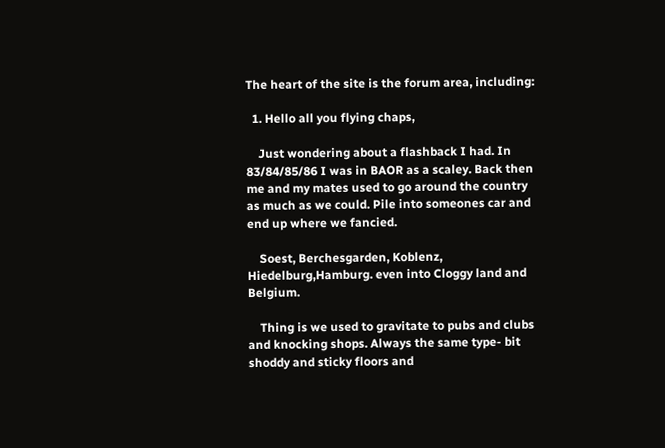The heart of the site is the forum area, including:

  1. Hello all you flying chaps,

    Just wondering about a flashback I had. In 83/84/85/86 I was in BAOR as a scaley. Back then me and my mates used to go around the country as much as we could. Pile into someones car and end up where we fancied.

    Soest, Berchesgarden, Koblenz, Hiedelburg,Hamburg. even into Cloggy land and Belgium.

    Thing is we used to gravitate to pubs and clubs and knocking shops. Always the same type- bit shoddy and sticky floors and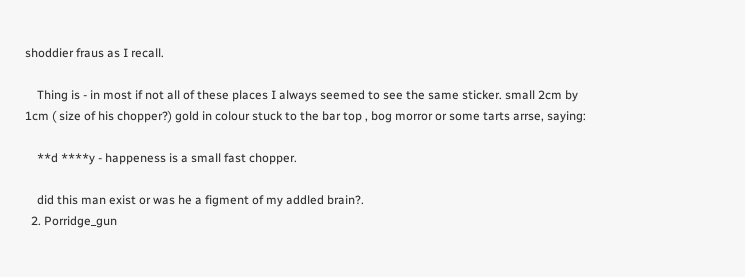shoddier fraus as I recall.

    Thing is - in most if not all of these places I always seemed to see the same sticker. small 2cm by 1cm ( size of his chopper?) gold in colour stuck to the bar top , bog morror or some tarts arrse, saying:

    **d ****y - happeness is a small fast chopper.

    did this man exist or was he a figment of my addled brain?.
  2. Porridge_gun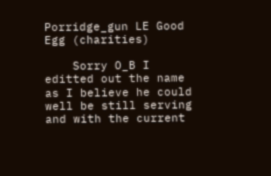Porridge_gun LE Good Egg (charities)

    Sorry O_B I editted out the name as I believe he could well be still serving and with the current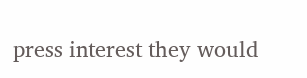press interest they would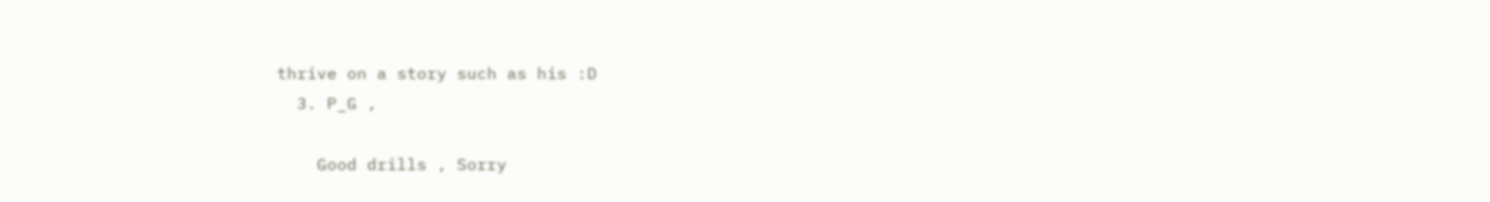thrive on a story such as his :D
  3. P_G ,

    Good drills , Sorry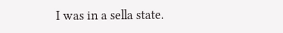I was in a sella state.